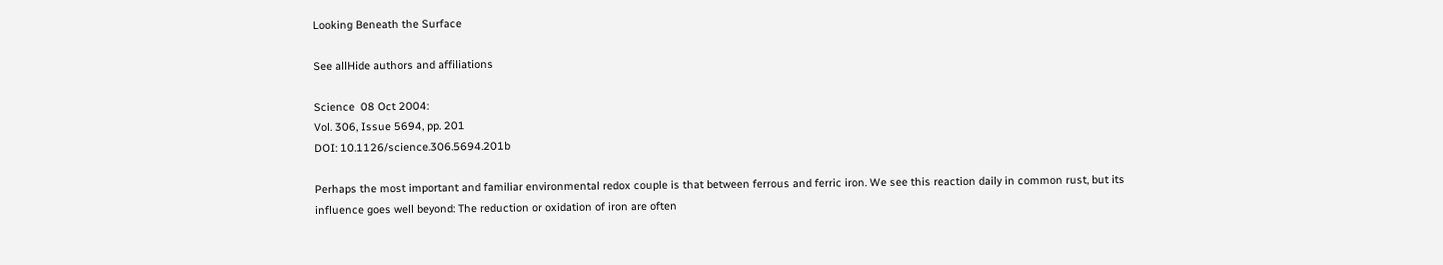Looking Beneath the Surface

See allHide authors and affiliations

Science  08 Oct 2004:
Vol. 306, Issue 5694, pp. 201
DOI: 10.1126/science.306.5694.201b

Perhaps the most important and familiar environmental redox couple is that between ferrous and ferric iron. We see this reaction daily in common rust, but its influence goes well beyond: The reduction or oxidation of iron are often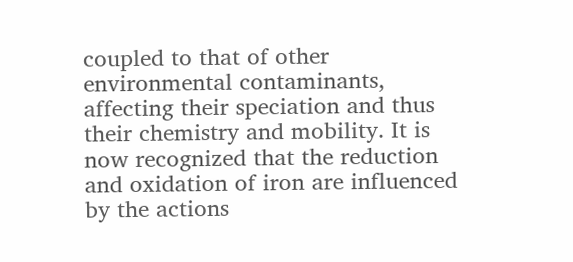coupled to that of other environmental contaminants, affecting their speciation and thus their chemistry and mobility. It is now recognized that the reduction and oxidation of iron are influenced by the actions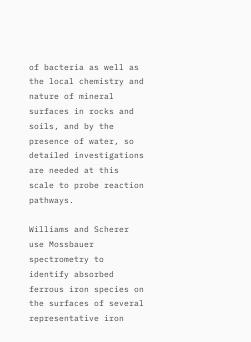of bacteria as well as the local chemistry and nature of mineral surfaces in rocks and soils, and by the presence of water, so detailed investigations are needed at this scale to probe reaction pathways.

Williams and Scherer use Mossbauer spectrometry to identify absorbed ferrous iron species on the surfaces of several representative iron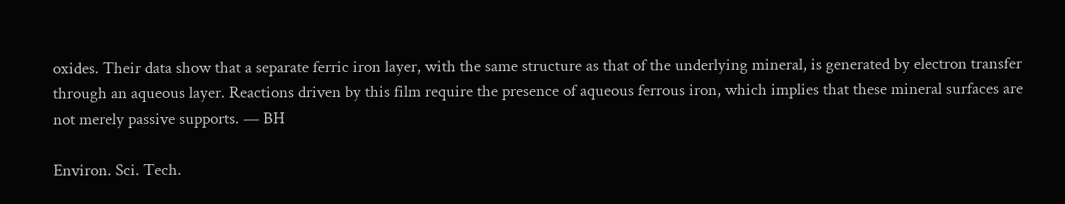oxides. Their data show that a separate ferric iron layer, with the same structure as that of the underlying mineral, is generated by electron transfer through an aqueous layer. Reactions driven by this film require the presence of aqueous ferrous iron, which implies that these mineral surfaces are not merely passive supports. — BH

Environ. Sci. Tech.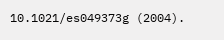10.1021/es049373g (2004).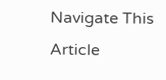Navigate This Article